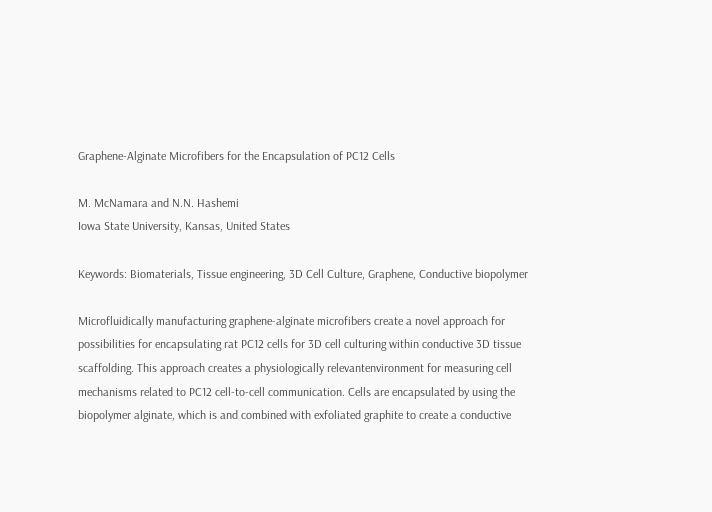Graphene-Alginate Microfibers for the Encapsulation of PC12 Cells

M. McNamara and N.N. Hashemi
Iowa State University, Kansas, United States

Keywords: Biomaterials, Tissue engineering, 3D Cell Culture, Graphene, Conductive biopolymer

Microfluidically manufacturing graphene-alginate microfibers create a novel approach for possibilities for encapsulating rat PC12 cells for 3D cell culturing within conductive 3D tissue scaffolding. This approach creates a physiologically relevantenvironment for measuring cell mechanisms related to PC12 cell-to-cell communication. Cells are encapsulated by using the biopolymer alginate, which is and combined with exfoliated graphite to create a conductive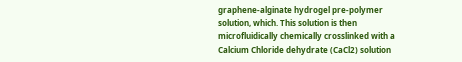graphene-alginate hydrogel pre-polymer solution, which. This solution is then microfluidically chemically crosslinked with a Calcium Chloride dehydrate (CaCl2) solution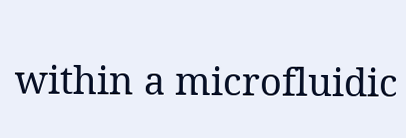within a microfluidic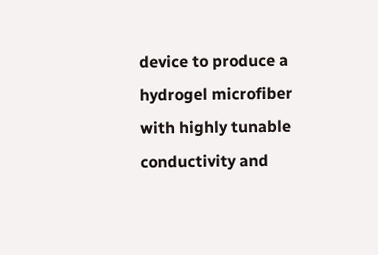device to produce a hydrogel microfiber with highly tunable conductivity and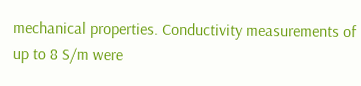mechanical properties. Conductivity measurements of up to 8 S/m were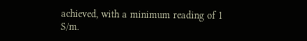achieved, with a minimum reading of 1 S/m.